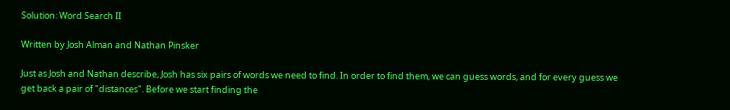Solution: Word Search II

Written by Josh Alman and Nathan Pinsker

Just as Josh and Nathan describe, Josh has six pairs of words we need to find. In order to find them, we can guess words, and for every guess we get back a pair of "distances". Before we start finding the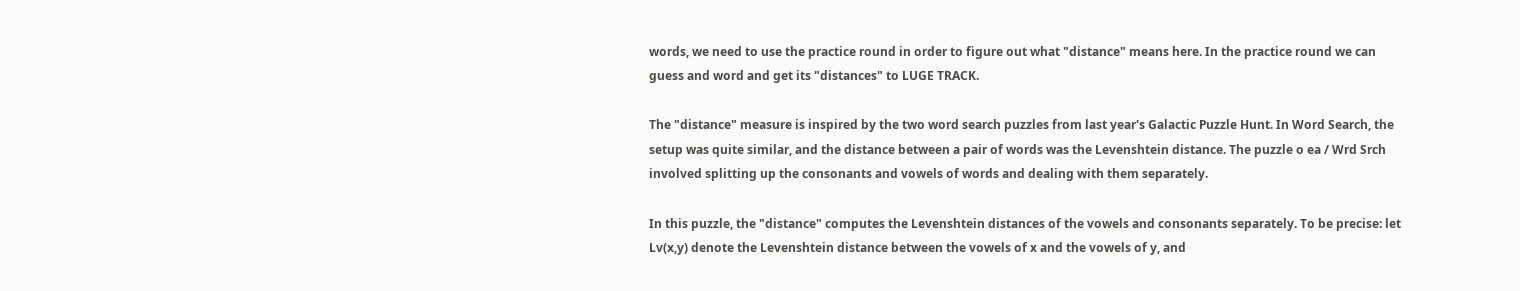words, we need to use the practice round in order to figure out what "distance" means here. In the practice round we can guess and word and get its "distances" to LUGE TRACK.

The "distance" measure is inspired by the two word search puzzles from last year's Galactic Puzzle Hunt. In Word Search, the setup was quite similar, and the distance between a pair of words was the Levenshtein distance. The puzzle o ea / Wrd Srch involved splitting up the consonants and vowels of words and dealing with them separately.

In this puzzle, the "distance" computes the Levenshtein distances of the vowels and consonants separately. To be precise: let Lv(x,y) denote the Levenshtein distance between the vowels of x and the vowels of y, and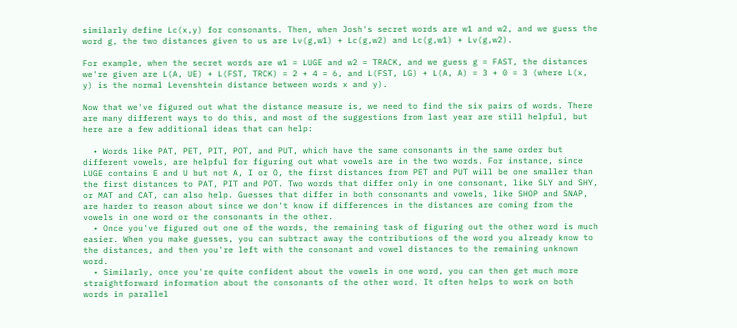similarly define Lc(x,y) for consonants. Then, when Josh's secret words are w1 and w2, and we guess the word g, the two distances given to us are Lv(g,w1) + Lc(g,w2) and Lc(g,w1) + Lv(g,w2).

For example, when the secret words are w1 = LUGE and w2 = TRACK, and we guess g = FAST, the distances we're given are L(A, UE) + L(FST, TRCK) = 2 + 4 = 6, and L(FST, LG) + L(A, A) = 3 + 0 = 3 (where L(x, y) is the normal Levenshtein distance between words x and y).

Now that we've figured out what the distance measure is, we need to find the six pairs of words. There are many different ways to do this, and most of the suggestions from last year are still helpful, but here are a few additional ideas that can help:

  • Words like PAT, PET, PIT, POT, and PUT, which have the same consonants in the same order but different vowels, are helpful for figuring out what vowels are in the two words. For instance, since LUGE contains E and U but not A, I or O, the first distances from PET and PUT will be one smaller than the first distances to PAT, PIT and POT. Two words that differ only in one consonant, like SLY and SHY, or MAT and CAT, can also help. Guesses that differ in both consonants and vowels, like SHOP and SNAP, are harder to reason about since we don't know if differences in the distances are coming from the vowels in one word or the consonants in the other.
  • Once you've figured out one of the words, the remaining task of figuring out the other word is much easier. When you make guesses, you can subtract away the contributions of the word you already know to the distances, and then you're left with the consonant and vowel distances to the remaining unknown word.
  • Similarly, once you're quite confident about the vowels in one word, you can then get much more straightforward information about the consonants of the other word. It often helps to work on both words in parallel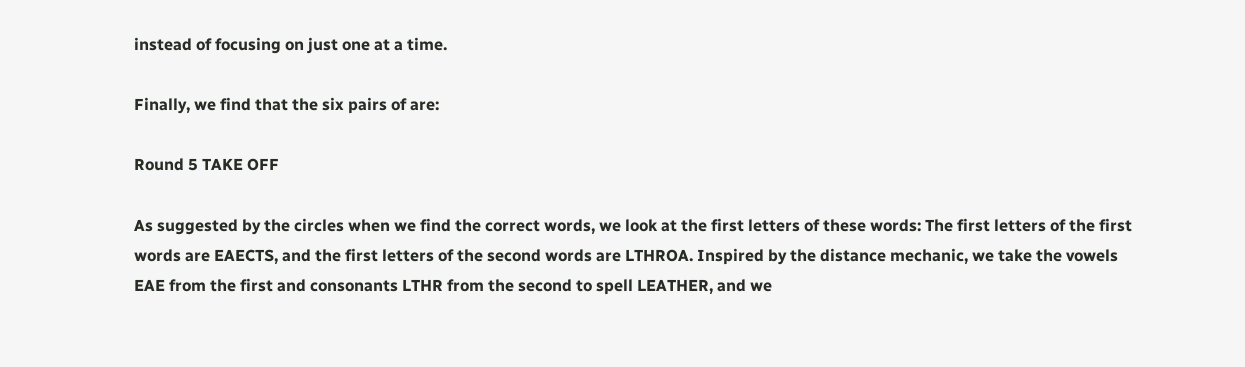instead of focusing on just one at a time.

Finally, we find that the six pairs of are:

Round 5 TAKE OFF

As suggested by the circles when we find the correct words, we look at the first letters of these words: The first letters of the first words are EAECTS, and the first letters of the second words are LTHROA. Inspired by the distance mechanic, we take the vowels EAE from the first and consonants LTHR from the second to spell LEATHER, and we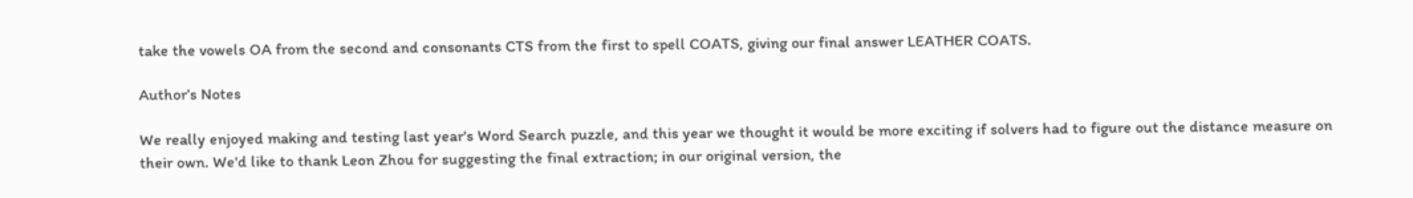take the vowels OA from the second and consonants CTS from the first to spell COATS, giving our final answer LEATHER COATS.

Author’s Notes

We really enjoyed making and testing last year's Word Search puzzle, and this year we thought it would be more exciting if solvers had to figure out the distance measure on their own. We'd like to thank Leon Zhou for suggesting the final extraction; in our original version, the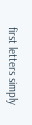first letters simply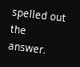spelled out the answer.